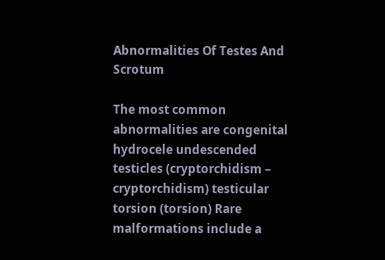Abnormalities Of Testes And Scrotum

The most common abnormalities are congenital hydrocele undescended testicles (cryptorchidism – cryptorchidism) testicular torsion (torsion) Rare malformations include a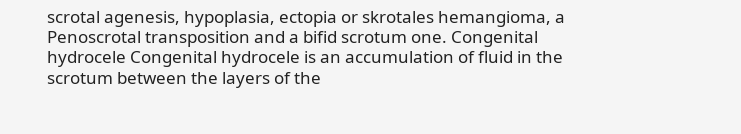scrotal agenesis, hypoplasia, ectopia or skrotales hemangioma, a Penoscrotal transposition and a bifid scrotum one. Congenital hydrocele Congenital hydrocele is an accumulation of fluid in the scrotum between the layers of the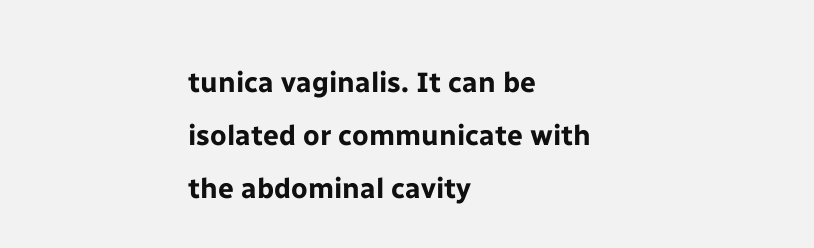tunica vaginalis. It can be isolated or communicate with the abdominal cavity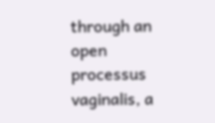through an open processus vaginalis, a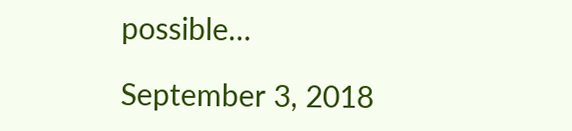possible…

September 3, 2018